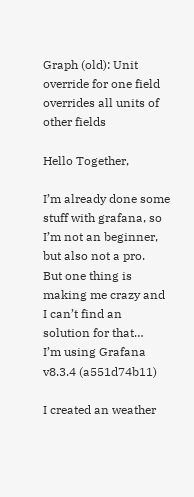Graph (old): Unit override for one field overrides all units of other fields

Hello Together,

I’m already done some stuff with grafana, so I’m not an beginner, but also not a pro.
But one thing is making me crazy and I can’t find an solution for that…
I’m using Grafana v8.3.4 (a551d74b11)

I created an weather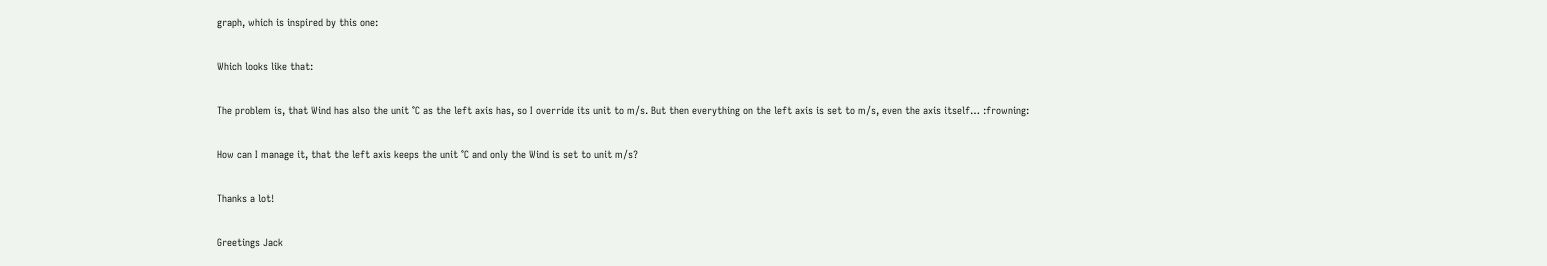graph, which is inspired by this one:

Which looks like that:

The problem is, that Wind has also the unit °C as the left axis has, so I override its unit to m/s. But then everything on the left axis is set to m/s, even the axis itself… :frowning:

How can I manage it, that the left axis keeps the unit °C and only the Wind is set to unit m/s?

Thanks a lot!

Greetings Jack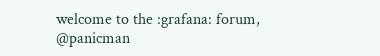welcome to the :grafana: forum, @panicman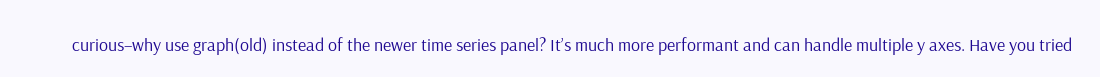curious–why use graph(old) instead of the newer time series panel? It’s much more performant and can handle multiple y axes. Have you tried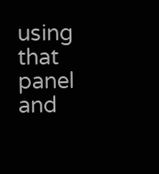using that panel and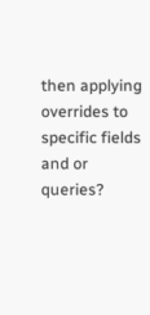then applying overrides to specific fields and or queries?